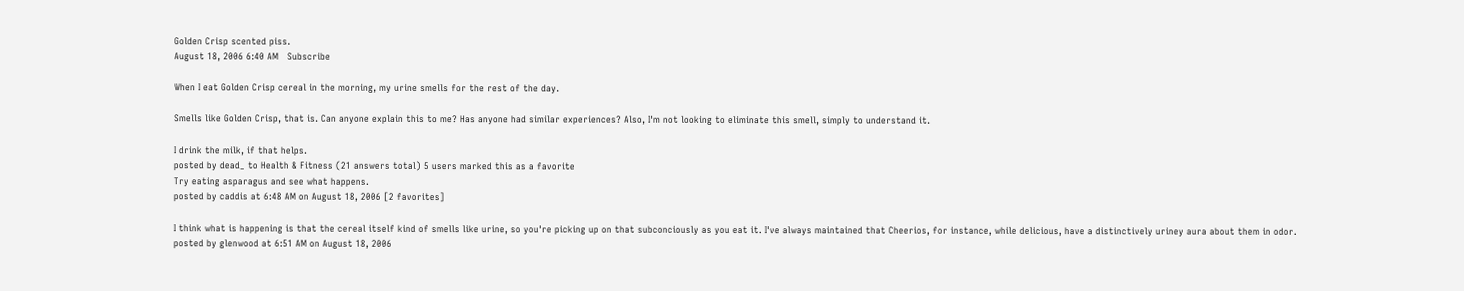Golden Crisp scented piss.
August 18, 2006 6:40 AM   Subscribe

When I eat Golden Crisp cereal in the morning, my urine smells for the rest of the day.

Smells like Golden Crisp, that is. Can anyone explain this to me? Has anyone had similar experiences? Also, I'm not looking to eliminate this smell, simply to understand it.

I drink the milk, if that helps.
posted by dead_ to Health & Fitness (21 answers total) 5 users marked this as a favorite
Try eating asparagus and see what happens.
posted by caddis at 6:48 AM on August 18, 2006 [2 favorites]

I think what is happening is that the cereal itself kind of smells like urine, so you're picking up on that subconciously as you eat it. I've always maintained that Cheerios, for instance, while delicious, have a distinctively uriney aura about them in odor.
posted by glenwood at 6:51 AM on August 18, 2006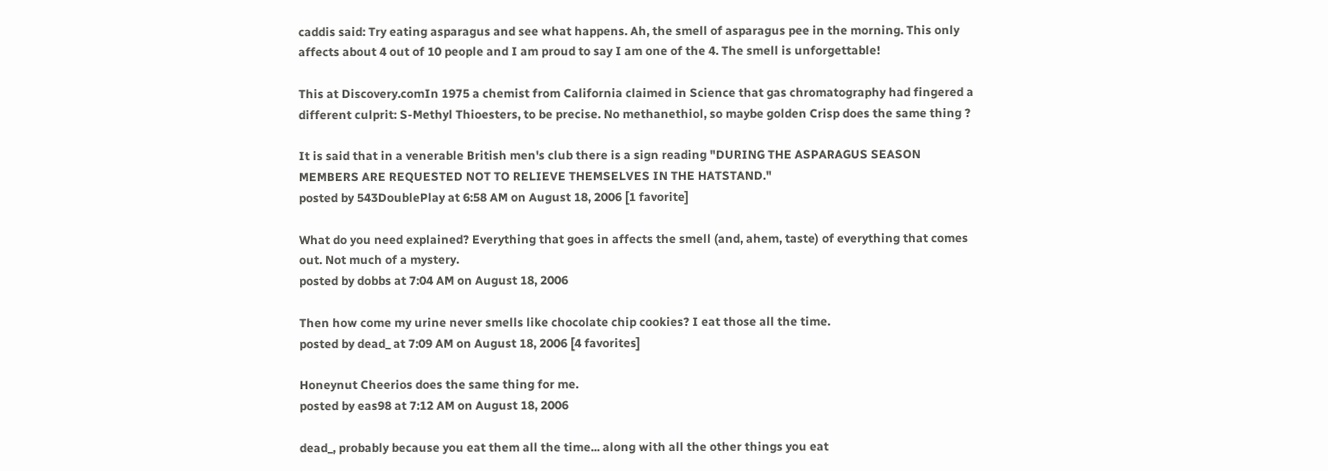caddis said: Try eating asparagus and see what happens. Ah, the smell of asparagus pee in the morning. This only affects about 4 out of 10 people and I am proud to say I am one of the 4. The smell is unforgettable!

This at Discovery.comIn 1975 a chemist from California claimed in Science that gas chromatography had fingered a different culprit: S-Methyl Thioesters, to be precise. No methanethiol, so maybe golden Crisp does the same thing ?

It is said that in a venerable British men's club there is a sign reading "DURING THE ASPARAGUS SEASON MEMBERS ARE REQUESTED NOT TO RELIEVE THEMSELVES IN THE HATSTAND."
posted by 543DoublePlay at 6:58 AM on August 18, 2006 [1 favorite]

What do you need explained? Everything that goes in affects the smell (and, ahem, taste) of everything that comes out. Not much of a mystery.
posted by dobbs at 7:04 AM on August 18, 2006

Then how come my urine never smells like chocolate chip cookies? I eat those all the time.
posted by dead_ at 7:09 AM on August 18, 2006 [4 favorites]

Honeynut Cheerios does the same thing for me.
posted by eas98 at 7:12 AM on August 18, 2006

dead_, probably because you eat them all the time... along with all the other things you eat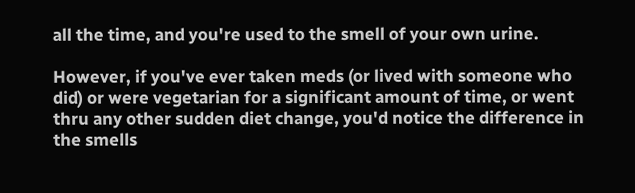all the time, and you're used to the smell of your own urine.

However, if you've ever taken meds (or lived with someone who did) or were vegetarian for a significant amount of time, or went thru any other sudden diet change, you'd notice the difference in the smells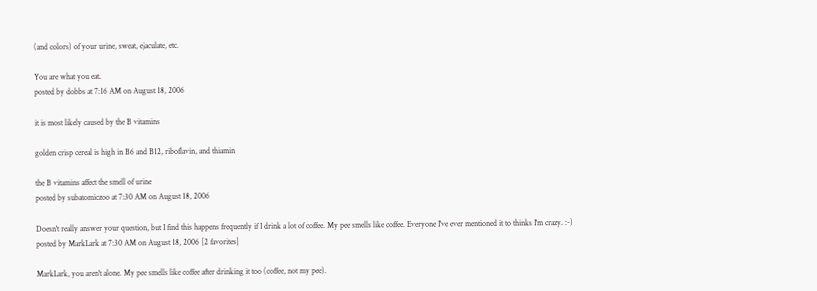(and colors) of your urine, sweat, ejaculate, etc.

You are what you eat.
posted by dobbs at 7:16 AM on August 18, 2006

it is most likely caused by the B vitamins

golden crisp cereal is high in B6 and B12, riboflavin, and thiamin

the B vitamins affect the smell of urine
posted by subatomiczoo at 7:30 AM on August 18, 2006

Doesn't really answer your question, but I find this happens frequently if I drink a lot of coffee. My pee smells like coffee. Everyone I've ever mentioned it to thinks I'm crazy. :-)
posted by MarkLark at 7:30 AM on August 18, 2006 [2 favorites]

MarkLark, you aren't alone. My pee smells like coffee after drinking it too (coffee, not my pee).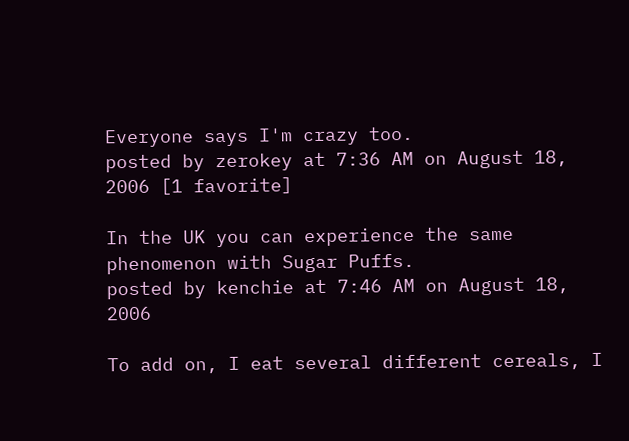Everyone says I'm crazy too.
posted by zerokey at 7:36 AM on August 18, 2006 [1 favorite]

In the UK you can experience the same phenomenon with Sugar Puffs.
posted by kenchie at 7:46 AM on August 18, 2006

To add on, I eat several different cereals, I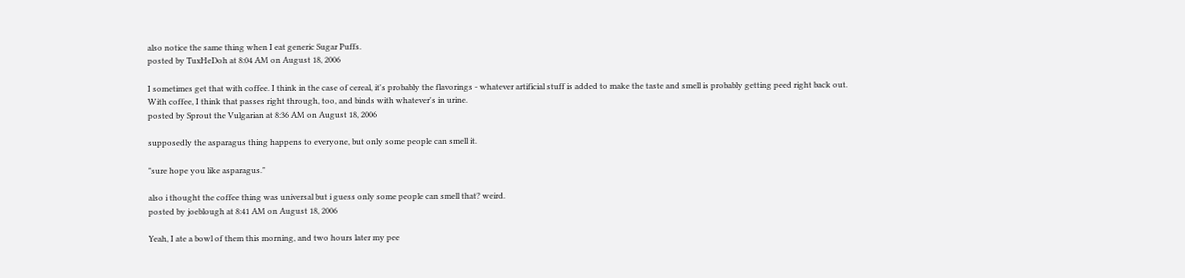also notice the same thing when I eat generic Sugar Puffs.
posted by TuxHeDoh at 8:04 AM on August 18, 2006

I sometimes get that with coffee. I think in the case of cereal, it's probably the flavorings - whatever artificial stuff is added to make the taste and smell is probably getting peed right back out.
With coffee, I think that passes right through, too, and binds with whatever's in urine.
posted by Sprout the Vulgarian at 8:36 AM on August 18, 2006

supposedly the asparagus thing happens to everyone, but only some people can smell it.

"sure hope you like asparagus."

also i thought the coffee thing was universal but i guess only some people can smell that? weird.
posted by joeblough at 8:41 AM on August 18, 2006

Yeah, I ate a bowl of them this morning, and two hours later my pee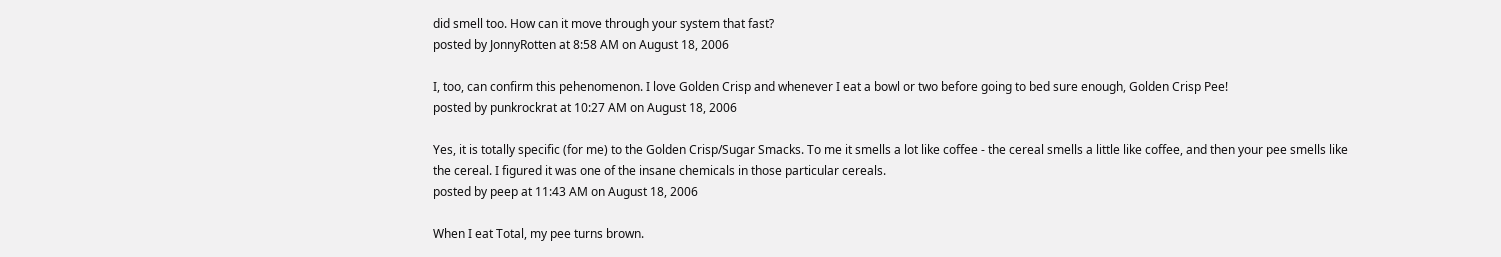did smell too. How can it move through your system that fast?
posted by JonnyRotten at 8:58 AM on August 18, 2006

I, too, can confirm this pehenomenon. I love Golden Crisp and whenever I eat a bowl or two before going to bed sure enough, Golden Crisp Pee!
posted by punkrockrat at 10:27 AM on August 18, 2006

Yes, it is totally specific (for me) to the Golden Crisp/Sugar Smacks. To me it smells a lot like coffee - the cereal smells a little like coffee, and then your pee smells like the cereal. I figured it was one of the insane chemicals in those particular cereals.
posted by peep at 11:43 AM on August 18, 2006

When I eat Total, my pee turns brown.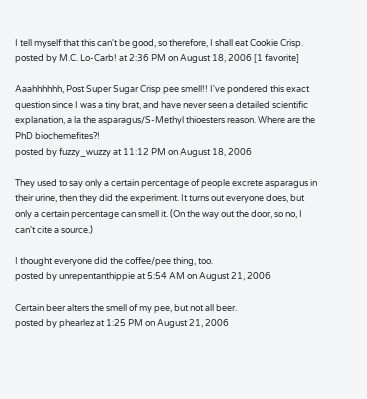I tell myself that this can't be good, so therefore, I shall eat Cookie Crisp.
posted by M.C. Lo-Carb! at 2:36 PM on August 18, 2006 [1 favorite]

Aaahhhhhh, Post Super Sugar Crisp pee smell!! I've pondered this exact question since I was a tiny brat, and have never seen a detailed scientific explanation, a la the asparagus/S-Methyl thioesters reason. Where are the PhD biochemefites?!
posted by fuzzy_wuzzy at 11:12 PM on August 18, 2006

They used to say only a certain percentage of people excrete asparagus in their urine, then they did the experiment. It turns out everyone does, but only a certain percentage can smell it. (On the way out the door, so no, I can't cite a source.)

I thought everyone did the coffee/pee thing, too.
posted by unrepentanthippie at 5:54 AM on August 21, 2006

Certain beer alters the smell of my pee, but not all beer.
posted by phearlez at 1:25 PM on August 21, 2006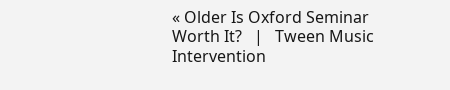« Older Is Oxford Seminar Worth It?   |   Tween Music Intervention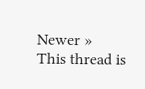Newer »
This thread is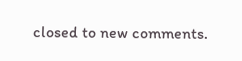closed to new comments.